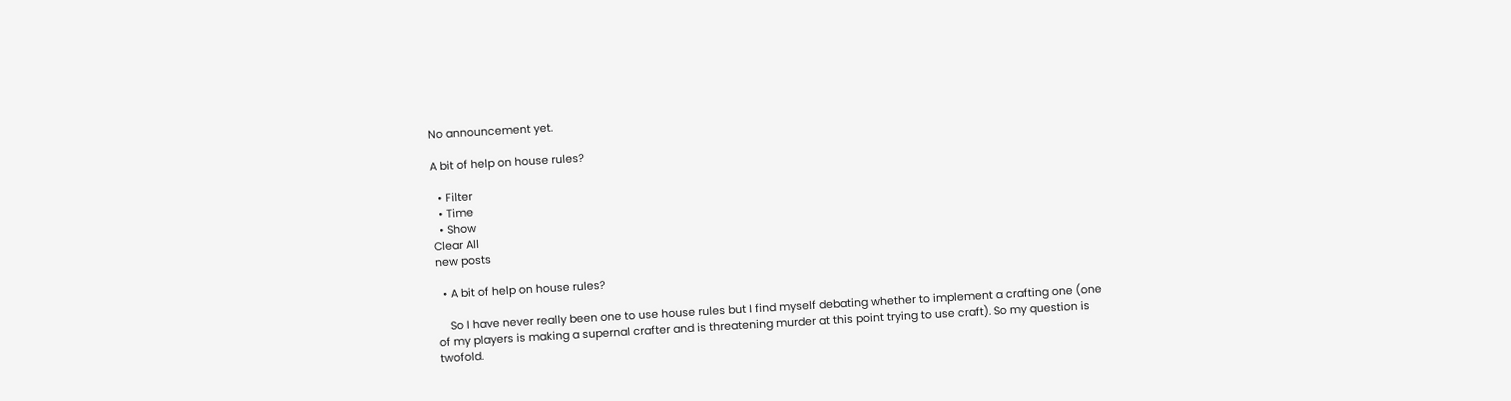No announcement yet.

A bit of help on house rules?

  • Filter
  • Time
  • Show
Clear All
new posts

  • A bit of help on house rules?

    So I have never really been one to use house rules but I find myself debating whether to implement a crafting one (one of my players is making a supernal crafter and is threatening murder at this point trying to use craft). So my question is twofold.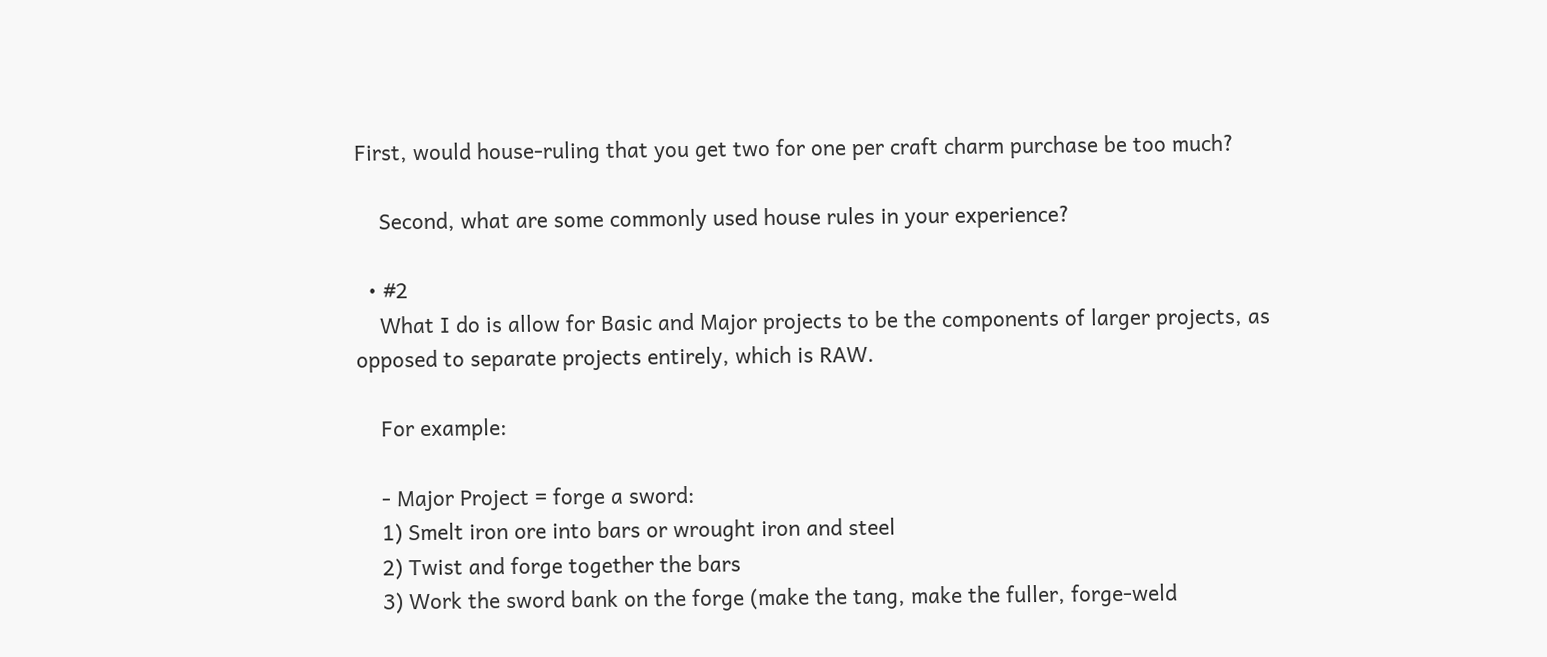First, would house-ruling that you get two for one per craft charm purchase be too much?

    Second, what are some commonly used house rules in your experience?

  • #2
    What I do is allow for Basic and Major projects to be the components of larger projects, as opposed to separate projects entirely, which is RAW.

    For example:

    - Major Project = forge a sword:
    1) Smelt iron ore into bars or wrought iron and steel
    2) Twist and forge together the bars
    3) Work the sword bank on the forge (make the tang, make the fuller, forge-weld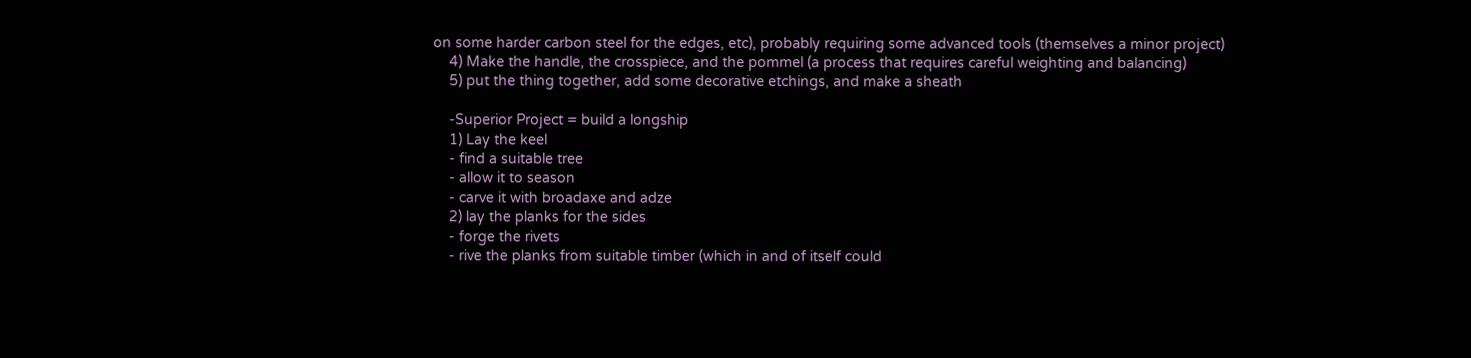on some harder carbon steel for the edges, etc), probably requiring some advanced tools (themselves a minor project)
    4) Make the handle, the crosspiece, and the pommel (a process that requires careful weighting and balancing)
    5) put the thing together, add some decorative etchings, and make a sheath

    -Superior Project = build a longship
    1) Lay the keel
    - find a suitable tree
    - allow it to season
    - carve it with broadaxe and adze
    2) lay the planks for the sides
    - forge the rivets
    - rive the planks from suitable timber (which in and of itself could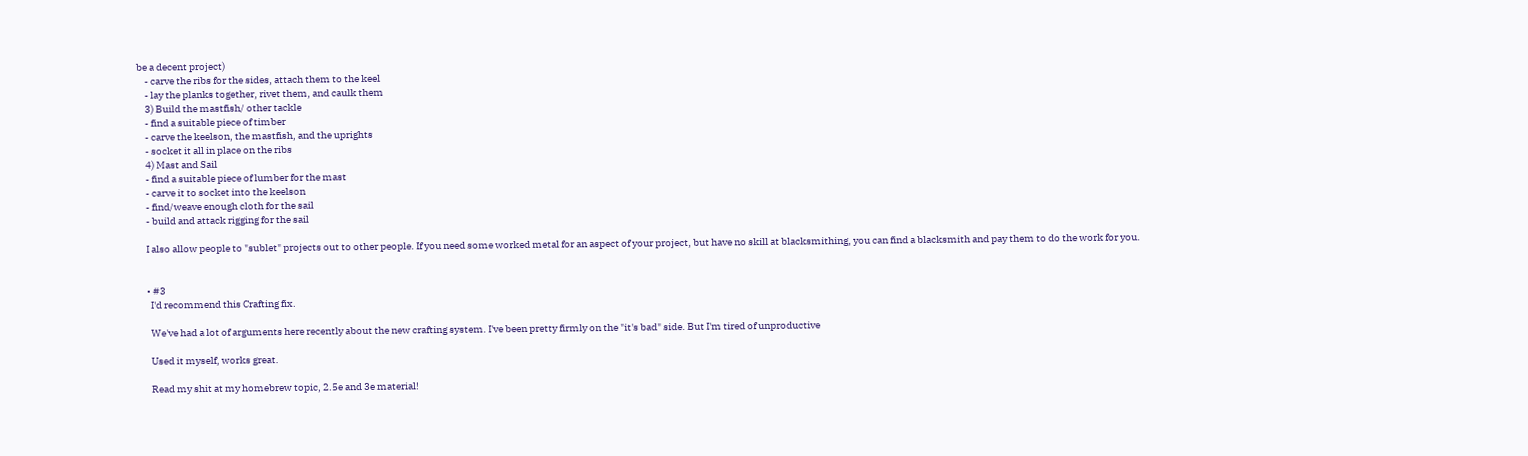be a decent project)
    - carve the ribs for the sides, attach them to the keel
    - lay the planks together, rivet them, and caulk them
    3) Build the mastfish/ other tackle
    - find a suitable piece of timber
    - carve the keelson, the mastfish, and the uprights
    - socket it all in place on the ribs
    4) Mast and Sail
    - find a suitable piece of lumber for the mast
    - carve it to socket into the keelson
    - find/weave enough cloth for the sail
    - build and attack rigging for the sail

    I also allow people to "sublet" projects out to other people. If you need some worked metal for an aspect of your project, but have no skill at blacksmithing, you can find a blacksmith and pay them to do the work for you.


    • #3
      I'd recommend this Crafting fix.

      We've had a lot of arguments here recently about the new crafting system. I've been pretty firmly on the "it's bad" side. But I'm tired of unproductive

      Used it myself, works great.

      Read my shit at my homebrew topic, 2.5e and 3e material!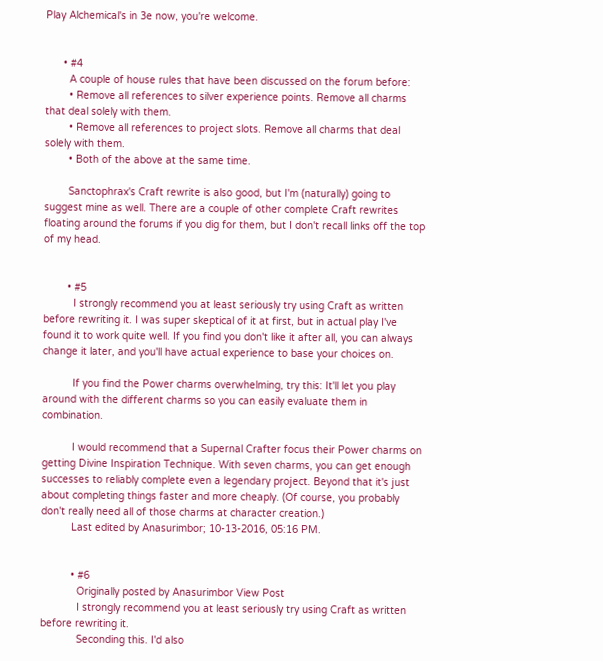Play Alchemical's in 3e now, you're welcome.


      • #4
        A couple of house rules that have been discussed on the forum before:
        • Remove all references to silver experience points. Remove all charms that deal solely with them.
        • Remove all references to project slots. Remove all charms that deal solely with them.
        • Both of the above at the same time.

        Sanctophrax's Craft rewrite is also good, but I'm (naturally) going to suggest mine as well. There are a couple of other complete Craft rewrites floating around the forums if you dig for them, but I don't recall links off the top of my head.


        • #5
          I strongly recommend you at least seriously try using Craft as written before rewriting it. I was super skeptical of it at first, but in actual play I've found it to work quite well. If you find you don't like it after all, you can always change it later, and you'll have actual experience to base your choices on.

          If you find the Power charms overwhelming, try this: It'll let you play around with the different charms so you can easily evaluate them in combination.

          I would recommend that a Supernal Crafter focus their Power charms on getting Divine Inspiration Technique. With seven charms, you can get enough successes to reliably complete even a legendary project. Beyond that it's just about completing things faster and more cheaply. (Of course, you probably don't really need all of those charms at character creation.)
          Last edited by Anasurimbor; 10-13-2016, 05:16 PM.


          • #6
            Originally posted by Anasurimbor View Post
            I strongly recommend you at least seriously try using Craft as written before rewriting it.
            Seconding this. I'd also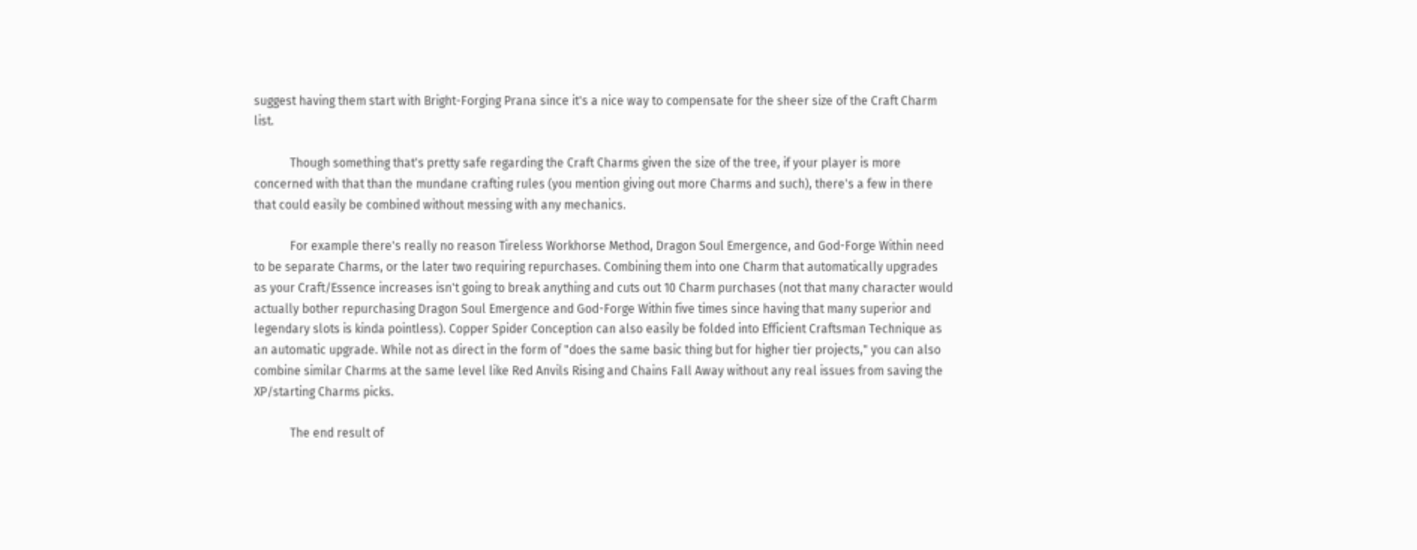suggest having them start with Bright-Forging Prana since it's a nice way to compensate for the sheer size of the Craft Charm list.

            Though something that's pretty safe regarding the Craft Charms given the size of the tree, if your player is more concerned with that than the mundane crafting rules (you mention giving out more Charms and such), there's a few in there that could easily be combined without messing with any mechanics.

            For example there's really no reason Tireless Workhorse Method, Dragon Soul Emergence, and God-Forge Within need to be separate Charms, or the later two requiring repurchases. Combining them into one Charm that automatically upgrades as your Craft/Essence increases isn't going to break anything and cuts out 10 Charm purchases (not that many character would actually bother repurchasing Dragon Soul Emergence and God-Forge Within five times since having that many superior and legendary slots is kinda pointless). Copper Spider Conception can also easily be folded into Efficient Craftsman Technique as an automatic upgrade. While not as direct in the form of "does the same basic thing but for higher tier projects," you can also combine similar Charms at the same level like Red Anvils Rising and Chains Fall Away without any real issues from saving the XP/starting Charms picks.

            The end result of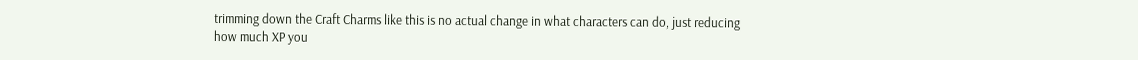trimming down the Craft Charms like this is no actual change in what characters can do, just reducing how much XP you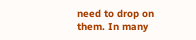need to drop on them. In many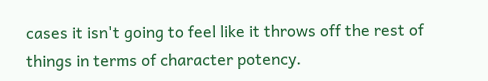cases it isn't going to feel like it throws off the rest of things in terms of character potency.